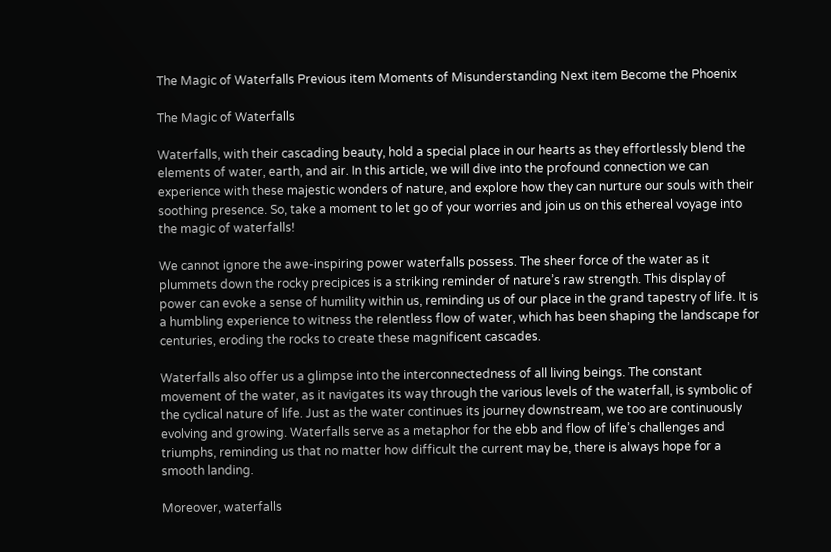The Magic of Waterfalls Previous item Moments of Misunderstanding Next item Become the Phoenix

The Magic of Waterfalls

Waterfalls, with their cascading beauty, hold a special place in our hearts as they effortlessly blend the elements of water, earth, and air. In this article, we will dive into the profound connection we can experience with these majestic wonders of nature, and explore how they can nurture our souls with their soothing presence. So, take a moment to let go of your worries and join us on this ethereal voyage into the magic of waterfalls!

We cannot ignore the awe-inspiring power waterfalls possess. The sheer force of the water as it plummets down the rocky precipices is a striking reminder of nature’s raw strength. This display of power can evoke a sense of humility within us, reminding us of our place in the grand tapestry of life. It is a humbling experience to witness the relentless flow of water, which has been shaping the landscape for centuries, eroding the rocks to create these magnificent cascades.

Waterfalls also offer us a glimpse into the interconnectedness of all living beings. The constant movement of the water, as it navigates its way through the various levels of the waterfall, is symbolic of the cyclical nature of life. Just as the water continues its journey downstream, we too are continuously evolving and growing. Waterfalls serve as a metaphor for the ebb and flow of life’s challenges and triumphs, reminding us that no matter how difficult the current may be, there is always hope for a smooth landing.

Moreover, waterfalls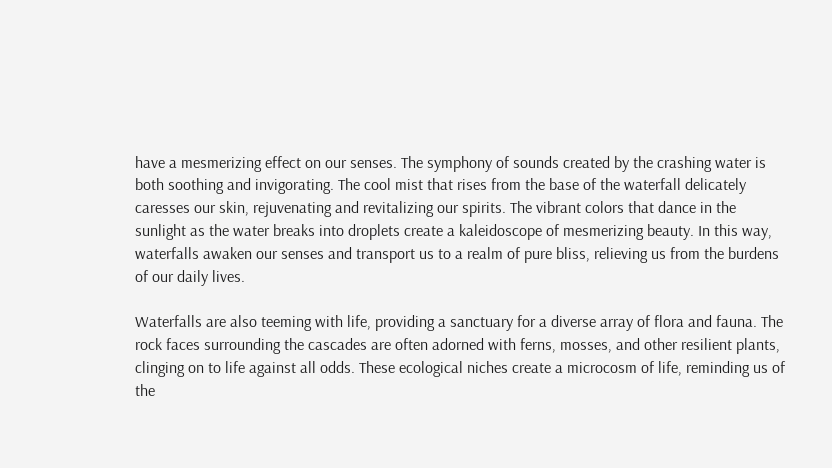have a mesmerizing effect on our senses. The symphony of sounds created by the crashing water is both soothing and invigorating. The cool mist that rises from the base of the waterfall delicately caresses our skin, rejuvenating and revitalizing our spirits. The vibrant colors that dance in the sunlight as the water breaks into droplets create a kaleidoscope of mesmerizing beauty. In this way, waterfalls awaken our senses and transport us to a realm of pure bliss, relieving us from the burdens of our daily lives.

Waterfalls are also teeming with life, providing a sanctuary for a diverse array of flora and fauna. The rock faces surrounding the cascades are often adorned with ferns, mosses, and other resilient plants, clinging on to life against all odds. These ecological niches create a microcosm of life, reminding us of the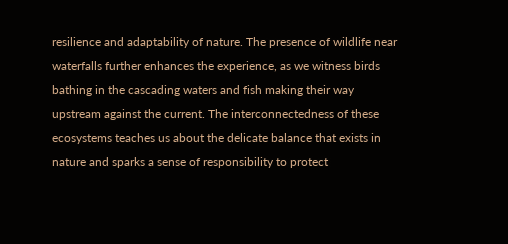resilience and adaptability of nature. The presence of wildlife near waterfalls further enhances the experience, as we witness birds bathing in the cascading waters and fish making their way upstream against the current. The interconnectedness of these ecosystems teaches us about the delicate balance that exists in nature and sparks a sense of responsibility to protect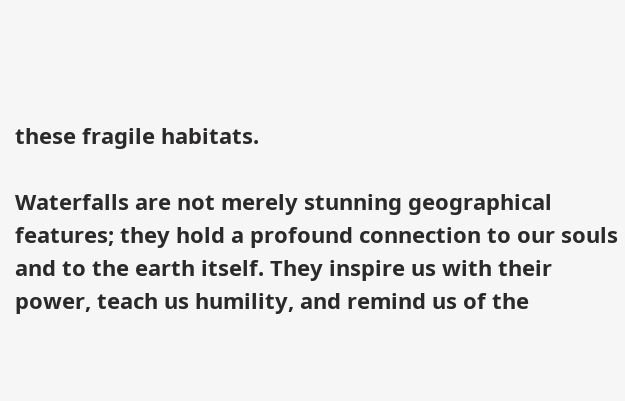these fragile habitats.

Waterfalls are not merely stunning geographical features; they hold a profound connection to our souls and to the earth itself. They inspire us with their power, teach us humility, and remind us of the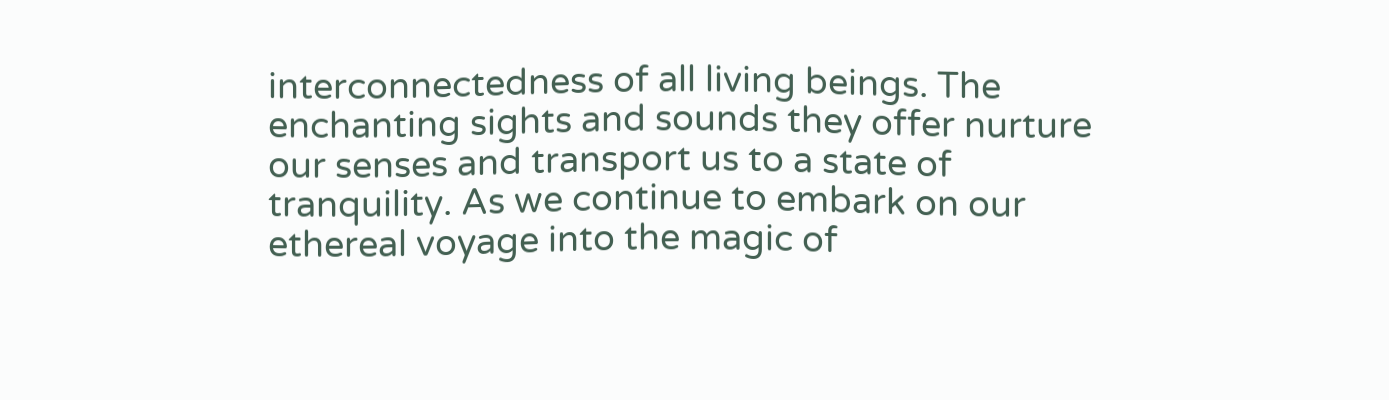interconnectedness of all living beings. The enchanting sights and sounds they offer nurture our senses and transport us to a state of tranquility. As we continue to embark on our ethereal voyage into the magic of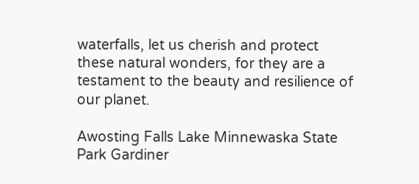waterfalls, let us cherish and protect these natural wonders, for they are a testament to the beauty and resilience of our planet.

Awosting Falls Lake Minnewaska State Park Gardiner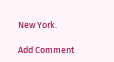New York.

Add Comment